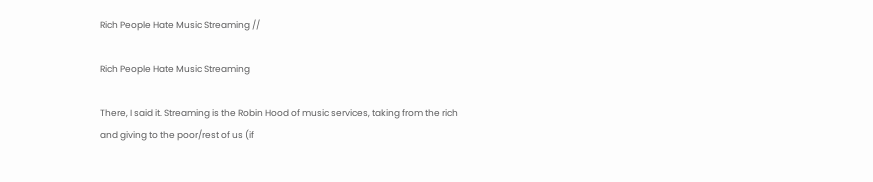Rich People Hate Music Streaming //

Rich People Hate Music Streaming

There, I said it. Streaming is the Robin Hood of music services, taking from the rich and giving to the poor/rest of us (if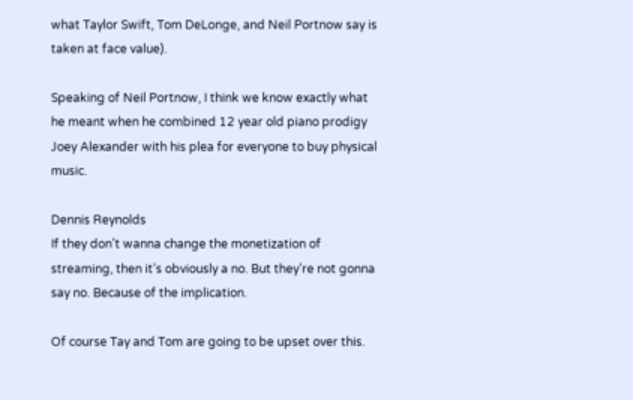what Taylor Swift, Tom DeLonge, and Neil Portnow say is taken at face value).

Speaking of Neil Portnow, I think we know exactly what he meant when he combined 12 year old piano prodigy Joey Alexander with his plea for everyone to buy physical music.

Dennis Reynolds
If they don’t wanna change the monetization of streaming, then it’s obviously a no. But they’re not gonna say no. Because of the implication.

Of course Tay and Tom are going to be upset over this.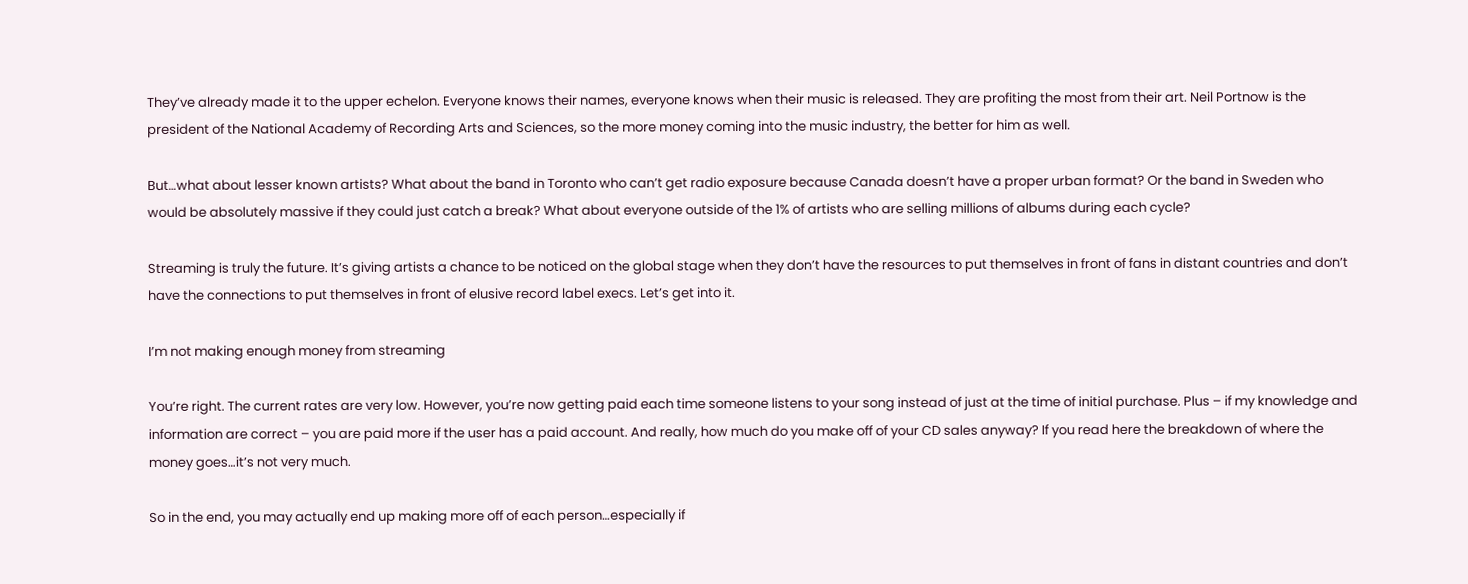They’ve already made it to the upper echelon. Everyone knows their names, everyone knows when their music is released. They are profiting the most from their art. Neil Portnow is the president of the National Academy of Recording Arts and Sciences, so the more money coming into the music industry, the better for him as well.

But…what about lesser known artists? What about the band in Toronto who can’t get radio exposure because Canada doesn’t have a proper urban format? Or the band in Sweden who would be absolutely massive if they could just catch a break? What about everyone outside of the 1% of artists who are selling millions of albums during each cycle?

Streaming is truly the future. It’s giving artists a chance to be noticed on the global stage when they don’t have the resources to put themselves in front of fans in distant countries and don’t have the connections to put themselves in front of elusive record label execs. Let’s get into it.

I’m not making enough money from streaming

You’re right. The current rates are very low. However, you’re now getting paid each time someone listens to your song instead of just at the time of initial purchase. Plus – if my knowledge and information are correct – you are paid more if the user has a paid account. And really, how much do you make off of your CD sales anyway? If you read here the breakdown of where the money goes…it’s not very much.

So in the end, you may actually end up making more off of each person…especially if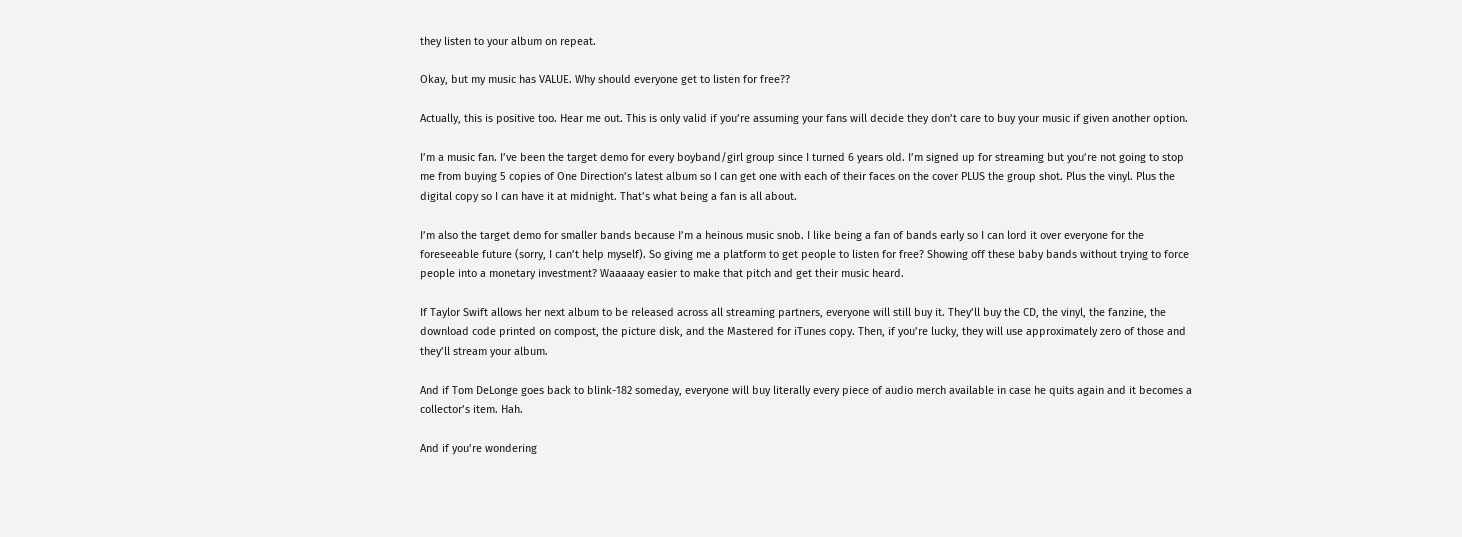they listen to your album on repeat.

Okay, but my music has VALUE. Why should everyone get to listen for free??

Actually, this is positive too. Hear me out. This is only valid if you’re assuming your fans will decide they don’t care to buy your music if given another option.

I’m a music fan. I’ve been the target demo for every boyband/girl group since I turned 6 years old. I’m signed up for streaming but you’re not going to stop me from buying 5 copies of One Direction’s latest album so I can get one with each of their faces on the cover PLUS the group shot. Plus the vinyl. Plus the digital copy so I can have it at midnight. That’s what being a fan is all about.

I’m also the target demo for smaller bands because I’m a heinous music snob. I like being a fan of bands early so I can lord it over everyone for the foreseeable future (sorry, I can’t help myself). So giving me a platform to get people to listen for free? Showing off these baby bands without trying to force people into a monetary investment? Waaaaay easier to make that pitch and get their music heard.

If Taylor Swift allows her next album to be released across all streaming partners, everyone will still buy it. They’ll buy the CD, the vinyl, the fanzine, the download code printed on compost, the picture disk, and the Mastered for iTunes copy. Then, if you’re lucky, they will use approximately zero of those and they’ll stream your album.

And if Tom DeLonge goes back to blink-182 someday, everyone will buy literally every piece of audio merch available in case he quits again and it becomes a collector’s item. Hah.

And if you’re wondering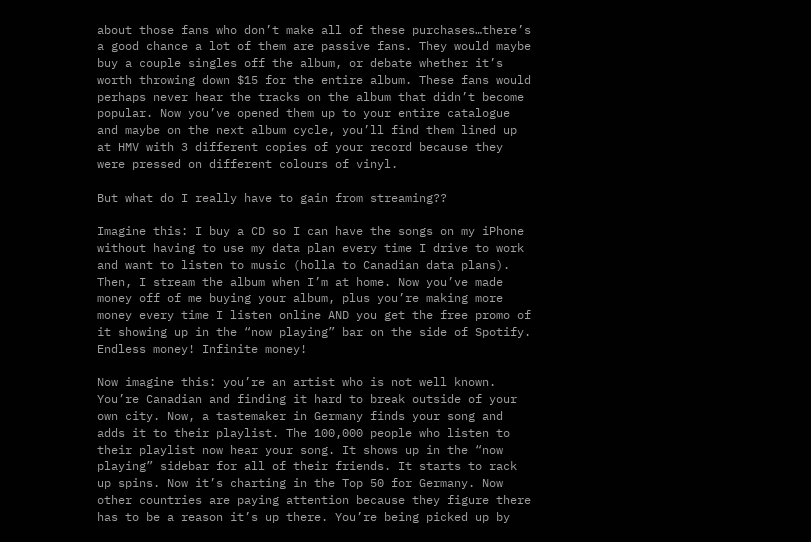about those fans who don’t make all of these purchases…there’s a good chance a lot of them are passive fans. They would maybe buy a couple singles off the album, or debate whether it’s worth throwing down $15 for the entire album. These fans would perhaps never hear the tracks on the album that didn’t become popular. Now you’ve opened them up to your entire catalogue and maybe on the next album cycle, you’ll find them lined up at HMV with 3 different copies of your record because they were pressed on different colours of vinyl.

But what do I really have to gain from streaming??

Imagine this: I buy a CD so I can have the songs on my iPhone without having to use my data plan every time I drive to work and want to listen to music (holla to Canadian data plans). Then, I stream the album when I’m at home. Now you’ve made money off of me buying your album, plus you’re making more money every time I listen online AND you get the free promo of it showing up in the “now playing” bar on the side of Spotify. Endless money! Infinite money!

Now imagine this: you’re an artist who is not well known. You’re Canadian and finding it hard to break outside of your own city. Now, a tastemaker in Germany finds your song and adds it to their playlist. The 100,000 people who listen to their playlist now hear your song. It shows up in the “now playing” sidebar for all of their friends. It starts to rack up spins. Now it’s charting in the Top 50 for Germany. Now other countries are paying attention because they figure there has to be a reason it’s up there. You’re being picked up by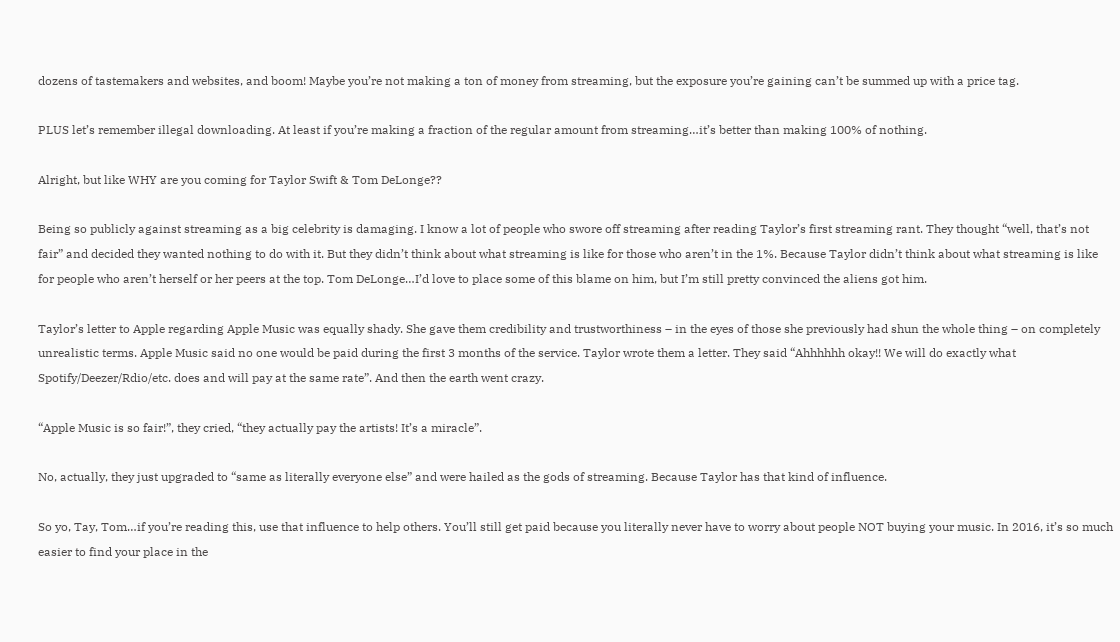dozens of tastemakers and websites, and boom! Maybe you’re not making a ton of money from streaming, but the exposure you’re gaining can’t be summed up with a price tag.

PLUS let’s remember illegal downloading. At least if you’re making a fraction of the regular amount from streaming…it’s better than making 100% of nothing.

Alright, but like WHY are you coming for Taylor Swift & Tom DeLonge??

Being so publicly against streaming as a big celebrity is damaging. I know a lot of people who swore off streaming after reading Taylor’s first streaming rant. They thought “well, that’s not fair” and decided they wanted nothing to do with it. But they didn’t think about what streaming is like for those who aren’t in the 1%. Because Taylor didn’t think about what streaming is like for people who aren’t herself or her peers at the top. Tom DeLonge…I’d love to place some of this blame on him, but I’m still pretty convinced the aliens got him.

Taylor’s letter to Apple regarding Apple Music was equally shady. She gave them credibility and trustworthiness – in the eyes of those she previously had shun the whole thing – on completely unrealistic terms. Apple Music said no one would be paid during the first 3 months of the service. Taylor wrote them a letter. They said “Ahhhhhh okay!! We will do exactly what Spotify/Deezer/Rdio/etc. does and will pay at the same rate”. And then the earth went crazy.

“Apple Music is so fair!”, they cried, “they actually pay the artists! It’s a miracle”.

No, actually, they just upgraded to “same as literally everyone else” and were hailed as the gods of streaming. Because Taylor has that kind of influence.

So yo, Tay, Tom…if you’re reading this, use that influence to help others. You’ll still get paid because you literally never have to worry about people NOT buying your music. In 2016, it’s so much easier to find your place in the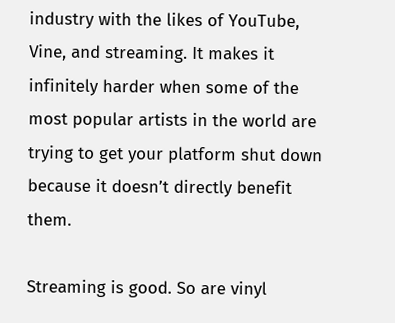industry with the likes of YouTube, Vine, and streaming. It makes it infinitely harder when some of the most popular artists in the world are trying to get your platform shut down because it doesn’t directly benefit them.

Streaming is good. So are vinyl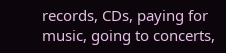records, CDs, paying for music, going to concerts,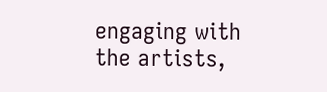engaging with the artists,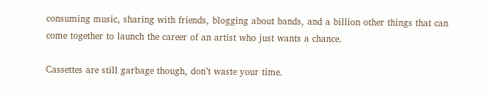consuming music, sharing with friends, blogging about bands, and a billion other things that can come together to launch the career of an artist who just wants a chance.

Cassettes are still garbage though, don’t waste your time.